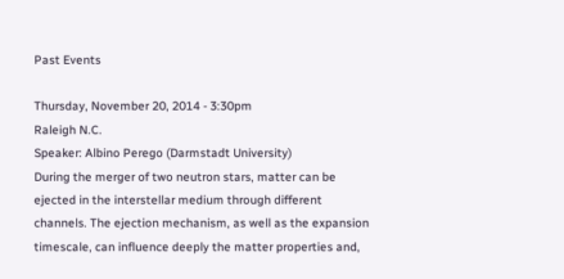Past Events

Thursday, November 20, 2014 - 3:30pm
Raleigh N.C.
Speaker: Albino Perego (Darmstadt University)
During the merger of two neutron stars, matter can be ejected in the interstellar medium through different channels. The ejection mechanism, as well as the expansion timescale, can influence deeply the matter properties and,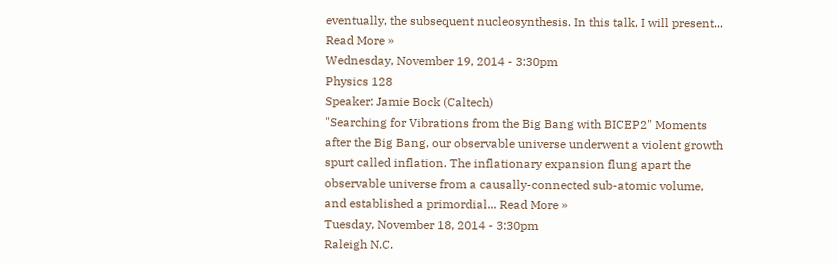eventually, the subsequent nucleosynthesis. In this talk, I will present... Read More »
Wednesday, November 19, 2014 - 3:30pm
Physics 128
Speaker: Jamie Bock (Caltech)
"Searching for Vibrations from the Big Bang with BICEP2" Moments after the Big Bang, our observable universe underwent a violent growth spurt called inflation. The inflationary expansion flung apart the observable universe from a causally-connected sub-atomic volume, and established a primordial... Read More »
Tuesday, November 18, 2014 - 3:30pm
Raleigh N.C.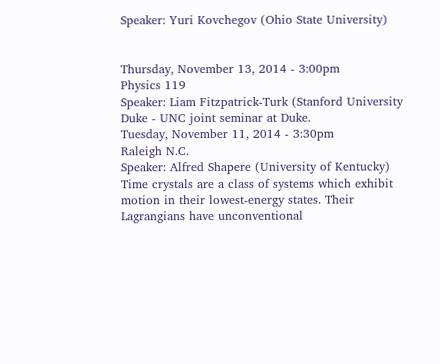Speaker: Yuri Kovchegov (Ohio State University)


Thursday, November 13, 2014 - 3:00pm
Physics 119
Speaker: Liam Fitzpatrick-Turk (Stanford University
Duke - UNC joint seminar at Duke.
Tuesday, November 11, 2014 - 3:30pm
Raleigh N.C.
Speaker: Alfred Shapere (University of Kentucky)
Time crystals are a class of systems which exhibit motion in their lowest-energy states. Their Lagrangians have unconventional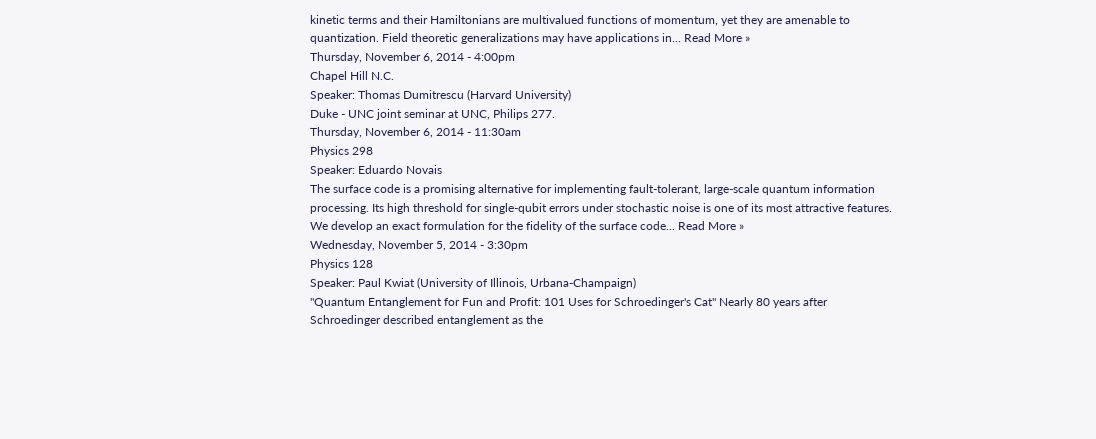kinetic terms and their Hamiltonians are multivalued functions of momentum, yet they are amenable to quantization. Field theoretic generalizations may have applications in... Read More »
Thursday, November 6, 2014 - 4:00pm
Chapel Hill N.C.
Speaker: Thomas Dumitrescu (Harvard University)
Duke - UNC joint seminar at UNC, Philips 277.
Thursday, November 6, 2014 - 11:30am
Physics 298
Speaker: Eduardo Novais
The surface code is a promising alternative for implementing fault-tolerant, large-scale quantum information processing. Its high threshold for single-qubit errors under stochastic noise is one of its most attractive features. We develop an exact formulation for the fidelity of the surface code... Read More »
Wednesday, November 5, 2014 - 3:30pm
Physics 128
Speaker: Paul Kwiat (University of Illinois, Urbana-Champaign)
"Quantum Entanglement for Fun and Profit: 101 Uses for Schroedinger's Cat" Nearly 80 years after Schroedinger described entanglement as the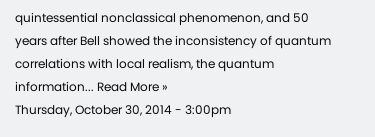quintessential nonclassical phenomenon, and 50 years after Bell showed the inconsistency of quantum correlations with local realism, the quantum information... Read More »
Thursday, October 30, 2014 - 3:00pm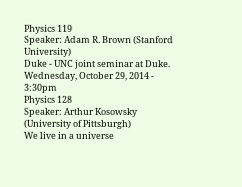Physics 119
Speaker: Adam R. Brown (Stanford University)
Duke - UNC joint seminar at Duke.
Wednesday, October 29, 2014 - 3:30pm
Physics 128
Speaker: Arthur Kosowsky (University of Pittsburgh)
We live in a universe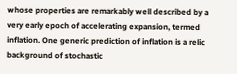whose properties are remarkably well described by a very early epoch of accelerating expansion, termed inflation. One generic prediction of inflation is a relic background of stochastic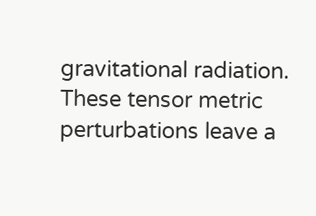gravitational radiation. These tensor metric perturbations leave a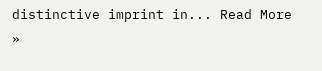distinctive imprint in... Read More »